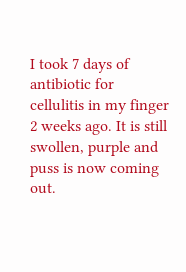I took 7 days of antibiotic for cellulitis in my finger 2 weeks ago. It is still swollen, purple and puss is now coming out.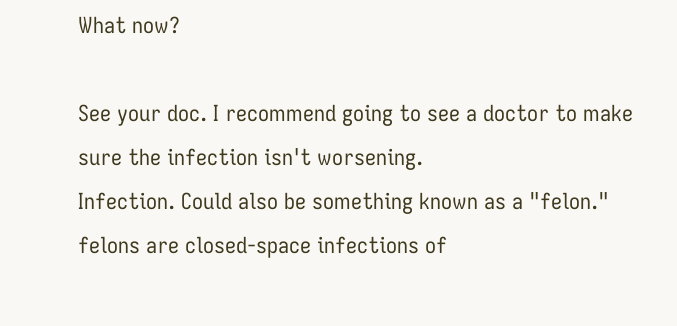What now?

See your doc. I recommend going to see a doctor to make sure the infection isn't worsening.
Infection. Could also be something known as a "felon." felons are closed-space infections of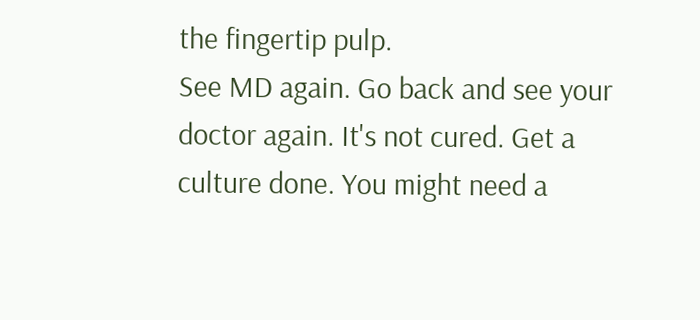the fingertip pulp.
See MD again. Go back and see your doctor again. It's not cured. Get a culture done. You might need a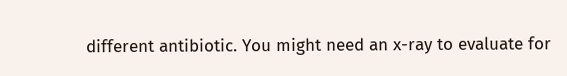different antibiotic. You might need an x-ray to evaluate for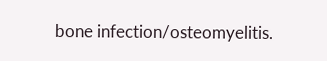bone infection/osteomyelitis.